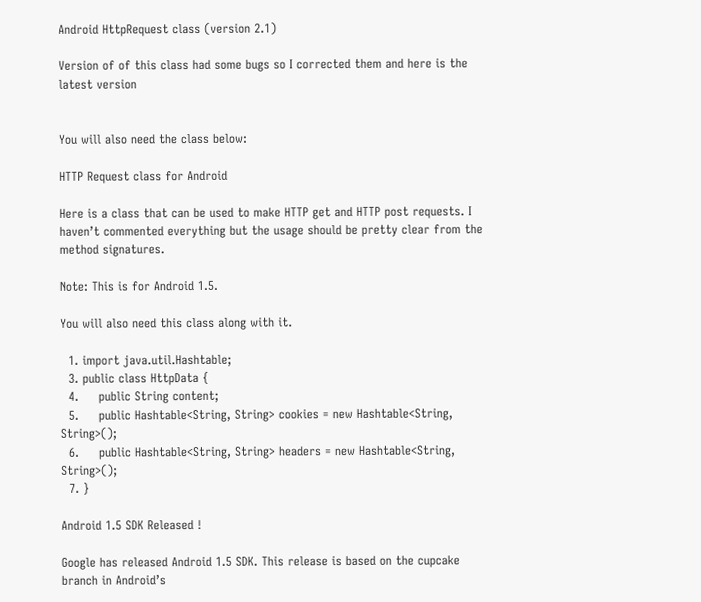Android HttpRequest class (version 2.1)

Version of of this class had some bugs so I corrected them and here is the latest version


You will also need the class below:

HTTP Request class for Android

Here is a class that can be used to make HTTP get and HTTP post requests. I haven’t commented everything but the usage should be pretty clear from the method signatures.

Note: This is for Android 1.5.

You will also need this class along with it.

  1. import java.util.Hashtable;
  3. public class HttpData {
  4.     public String content;
  5.     public Hashtable<String, String> cookies = new Hashtable<String, String>();
  6.     public Hashtable<String, String> headers = new Hashtable<String, String>();
  7. }

Android 1.5 SDK Released !

Google has released Android 1.5 SDK. This release is based on the cupcake branch in Android’s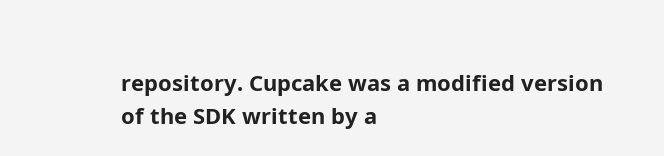repository. Cupcake was a modified version of the SDK written by a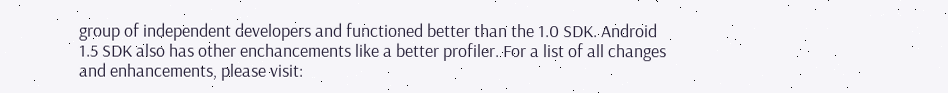group of independent developers and functioned better than the 1.0 SDK. Android 1.5 SDK also has other enchancements like a better profiler. For a list of all changes and enhancements, please visit: